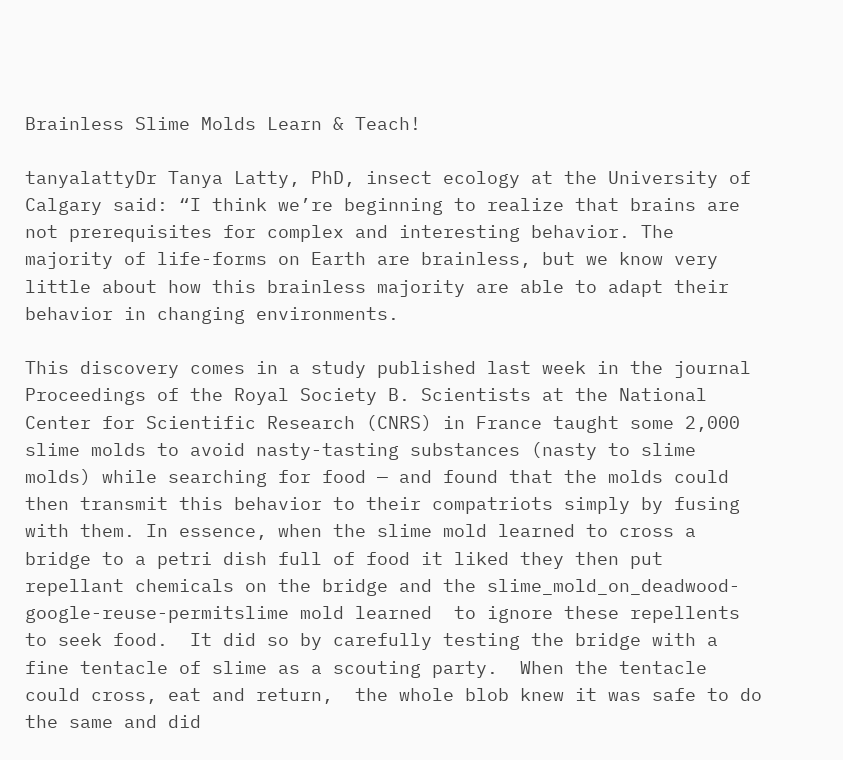Brainless Slime Molds Learn & Teach!

tanyalattyDr Tanya Latty, PhD, insect ecology at the University of Calgary said: “I think we’re beginning to realize that brains are not prerequisites for complex and interesting behavior. The majority of life-forms on Earth are brainless, but we know very little about how this brainless majority are able to adapt their behavior in changing environments.

This discovery comes in a study published last week in the journal Proceedings of the Royal Society B. Scientists at the National Center for Scientific Research (CNRS) in France taught some 2,000 slime molds to avoid nasty-tasting substances (nasty to slime molds) while searching for food — and found that the molds could then transmit this behavior to their compatriots simply by fusing with them. In essence, when the slime mold learned to cross a bridge to a petri dish full of food it liked they then put repellant chemicals on the bridge and the slime_mold_on_deadwood-google-reuse-permitslime mold learned  to ignore these repellents to seek food.  It did so by carefully testing the bridge with a fine tentacle of slime as a scouting party.  When the tentacle could cross, eat and return,  the whole blob knew it was safe to do the same and did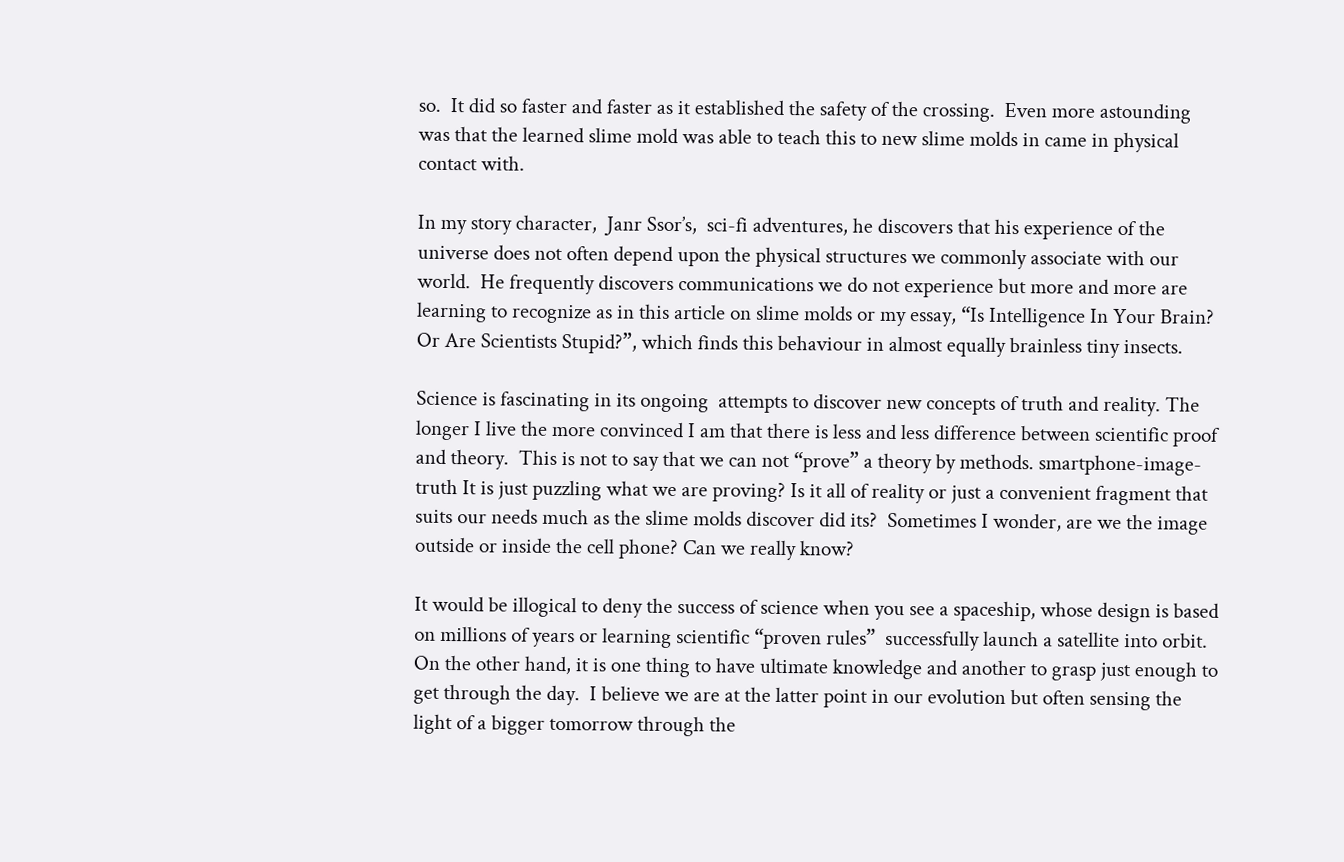so.  It did so faster and faster as it established the safety of the crossing.  Even more astounding was that the learned slime mold was able to teach this to new slime molds in came in physical contact with.

In my story character,  Janr Ssor’s,  sci-fi adventures, he discovers that his experience of the universe does not often depend upon the physical structures we commonly associate with our world.  He frequently discovers communications we do not experience but more and more are learning to recognize as in this article on slime molds or my essay, “Is Intelligence In Your Brain? Or Are Scientists Stupid?”, which finds this behaviour in almost equally brainless tiny insects.

Science is fascinating in its ongoing  attempts to discover new concepts of truth and reality. The longer I live the more convinced I am that there is less and less difference between scientific proof and theory.  This is not to say that we can not “prove” a theory by methods. smartphone-image-truth It is just puzzling what we are proving? Is it all of reality or just a convenient fragment that suits our needs much as the slime molds discover did its?  Sometimes I wonder, are we the image outside or inside the cell phone? Can we really know?

It would be illogical to deny the success of science when you see a spaceship, whose design is based on millions of years or learning scientific “proven rules”  successfully launch a satellite into orbit. On the other hand, it is one thing to have ultimate knowledge and another to grasp just enough to get through the day.  I believe we are at the latter point in our evolution but often sensing the light of a bigger tomorrow through the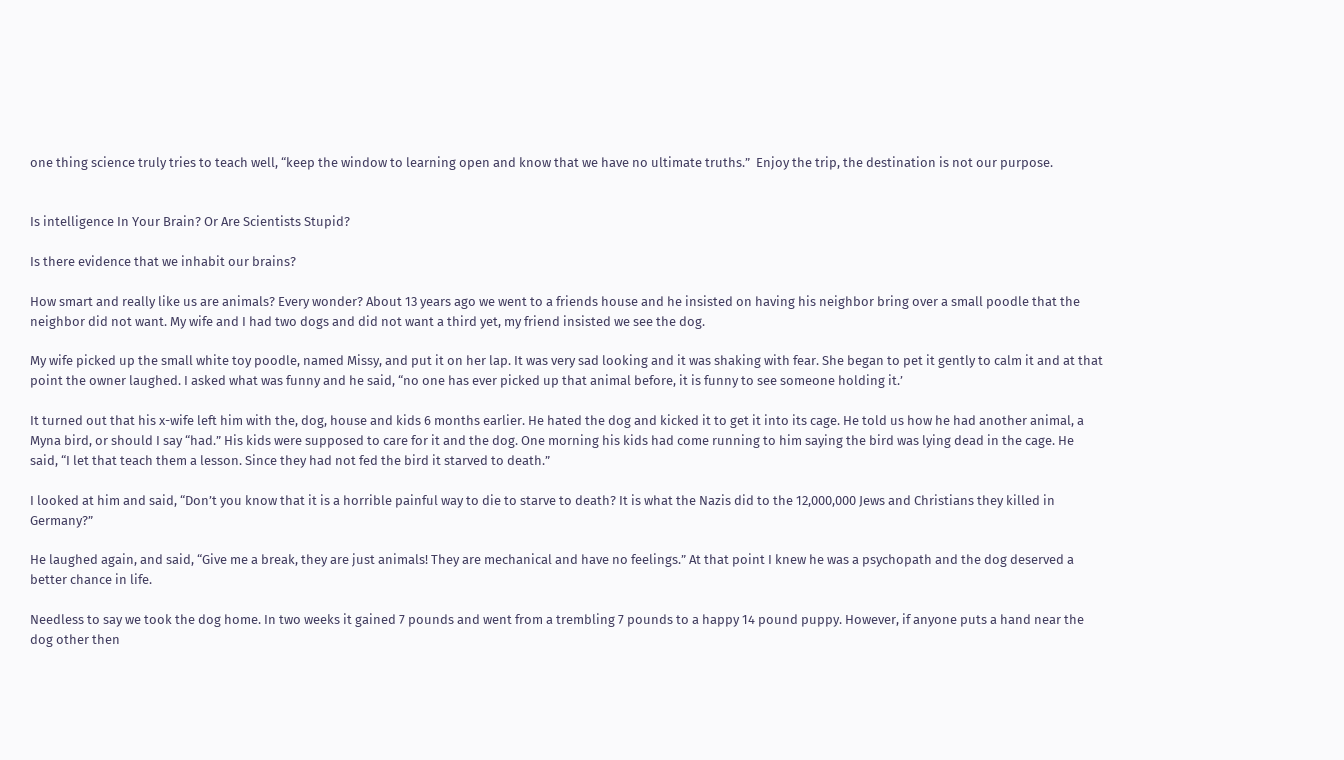one thing science truly tries to teach well, “keep the window to learning open and know that we have no ultimate truths.”  Enjoy the trip, the destination is not our purpose.


Is intelligence In Your Brain? Or Are Scientists Stupid?

Is there evidence that we inhabit our brains?

How smart and really like us are animals? Every wonder? About 13 years ago we went to a friends house and he insisted on having his neighbor bring over a small poodle that the neighbor did not want. My wife and I had two dogs and did not want a third yet, my friend insisted we see the dog.

My wife picked up the small white toy poodle, named Missy, and put it on her lap. It was very sad looking and it was shaking with fear. She began to pet it gently to calm it and at that point the owner laughed. I asked what was funny and he said, “no one has ever picked up that animal before, it is funny to see someone holding it.’

It turned out that his x-wife left him with the, dog, house and kids 6 months earlier. He hated the dog and kicked it to get it into its cage. He told us how he had another animal, a Myna bird, or should I say “had.” His kids were supposed to care for it and the dog. One morning his kids had come running to him saying the bird was lying dead in the cage. He said, “I let that teach them a lesson. Since they had not fed the bird it starved to death.”

I looked at him and said, “Don’t you know that it is a horrible painful way to die to starve to death? It is what the Nazis did to the 12,000,000 Jews and Christians they killed in Germany?”

He laughed again, and said, “Give me a break, they are just animals! They are mechanical and have no feelings.” At that point I knew he was a psychopath and the dog deserved a better chance in life.

Needless to say we took the dog home. In two weeks it gained 7 pounds and went from a trembling 7 pounds to a happy 14 pound puppy. However, if anyone puts a hand near the dog other then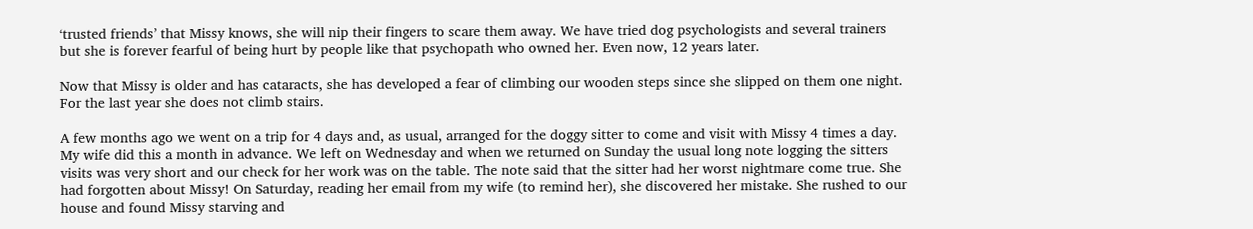‘trusted friends’ that Missy knows, she will nip their fingers to scare them away. We have tried dog psychologists and several trainers but she is forever fearful of being hurt by people like that psychopath who owned her. Even now, 12 years later.

Now that Missy is older and has cataracts, she has developed a fear of climbing our wooden steps since she slipped on them one night. For the last year she does not climb stairs.

A few months ago we went on a trip for 4 days and, as usual, arranged for the doggy sitter to come and visit with Missy 4 times a day. My wife did this a month in advance. We left on Wednesday and when we returned on Sunday the usual long note logging the sitters visits was very short and our check for her work was on the table. The note said that the sitter had her worst nightmare come true. She had forgotten about Missy! On Saturday, reading her email from my wife (to remind her), she discovered her mistake. She rushed to our house and found Missy starving and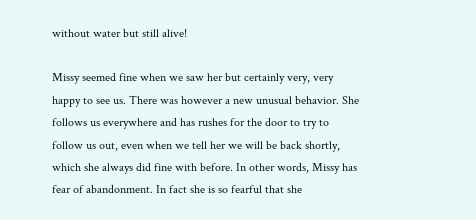without water but still alive!

Missy seemed fine when we saw her but certainly very, very happy to see us. There was however a new unusual behavior. She follows us everywhere and has rushes for the door to try to follow us out, even when we tell her we will be back shortly, which she always did fine with before. In other words, Missy has fear of abandonment. In fact she is so fearful that she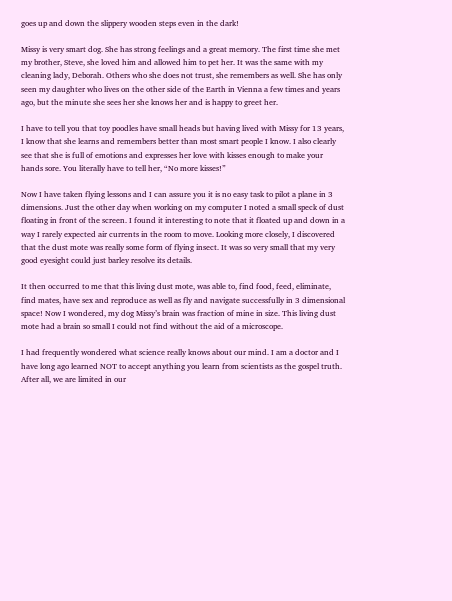goes up and down the slippery wooden steps even in the dark!

Missy is very smart dog. She has strong feelings and a great memory. The first time she met my brother, Steve, she loved him and allowed him to pet her. It was the same with my cleaning lady, Deborah. Others who she does not trust, she remembers as well. She has only seen my daughter who lives on the other side of the Earth in Vienna a few times and years ago, but the minute she sees her she knows her and is happy to greet her.

I have to tell you that toy poodles have small heads but having lived with Missy for 13 years, I know that she learns and remembers better than most smart people I know. I also clearly see that she is full of emotions and expresses her love with kisses enough to make your hands sore. You literally have to tell her, “No more kisses!”

Now I have taken flying lessons and I can assure you it is no easy task to pilot a plane in 3 dimensions. Just the other day when working on my computer I noted a small speck of dust floating in front of the screen. I found it interesting to note that it floated up and down in a way I rarely expected air currents in the room to move. Looking more closely, I discovered that the dust mote was really some form of flying insect. It was so very small that my very good eyesight could just barley resolve its details.

It then occurred to me that this living dust mote, was able to, find food, feed, eliminate, find mates, have sex and reproduce as well as fly and navigate successfully in 3 dimensional space! Now I wondered, my dog Missy’s brain was fraction of mine in size. This living dust mote had a brain so small I could not find without the aid of a microscope.

I had frequently wondered what science really knows about our mind. I am a doctor and I have long ago learned NOT to accept anything you learn from scientists as the gospel truth. After all, we are limited in our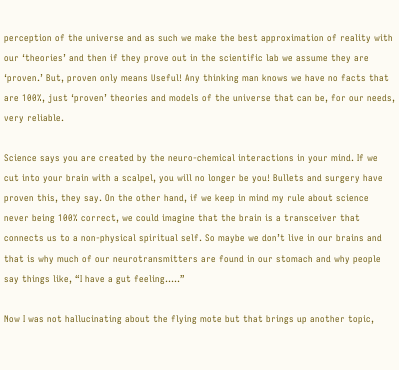perception of the universe and as such we make the best approximation of reality with our ‘theories’ and then if they prove out in the scientific lab we assume they are ‘proven.’ But, proven only means Useful! Any thinking man knows we have no facts that are 100%, just ‘proven’ theories and models of the universe that can be, for our needs, very reliable.

Science says you are created by the neuro-chemical interactions in your mind. If we cut into your brain with a scalpel, you will no longer be you! Bullets and surgery have proven this, they say. On the other hand, if we keep in mind my rule about science never being 100% correct, we could imagine that the brain is a transceiver that connects us to a non-physical spiritual self. So maybe we don’t live in our brains and that is why much of our neurotransmitters are found in our stomach and why people say things like, “I have a gut feeling…..”

Now I was not hallucinating about the flying mote but that brings up another topic,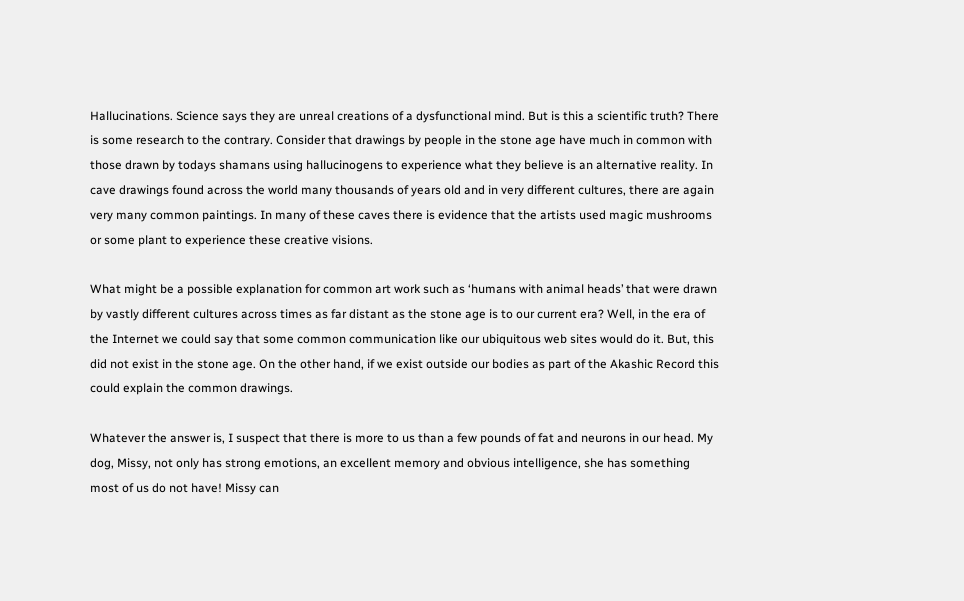Hallucinations. Science says they are unreal creations of a dysfunctional mind. But is this a scientific truth? There is some research to the contrary. Consider that drawings by people in the stone age have much in common with those drawn by todays shamans using hallucinogens to experience what they believe is an alternative reality. In cave drawings found across the world many thousands of years old and in very different cultures, there are again very many common paintings. In many of these caves there is evidence that the artists used magic mushrooms or some plant to experience these creative visions.

What might be a possible explanation for common art work such as ‘humans with animal heads’ that were drawn by vastly different cultures across times as far distant as the stone age is to our current era? Well, in the era of the Internet we could say that some common communication like our ubiquitous web sites would do it. But, this did not exist in the stone age. On the other hand, if we exist outside our bodies as part of the Akashic Record this could explain the common drawings.

Whatever the answer is, I suspect that there is more to us than a few pounds of fat and neurons in our head. My dog, Missy, not only has strong emotions, an excellent memory and obvious intelligence, she has something most of us do not have! Missy can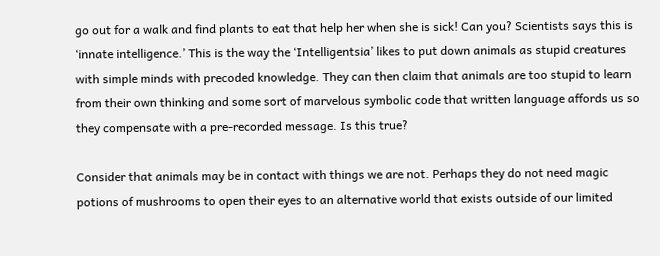go out for a walk and find plants to eat that help her when she is sick! Can you? Scientists says this is ‘innate intelligence.’ This is the way the ‘Intelligentsia’ likes to put down animals as stupid creatures with simple minds with precoded knowledge. They can then claim that animals are too stupid to learn from their own thinking and some sort of marvelous symbolic code that written language affords us so they compensate with a pre-recorded message. Is this true?

Consider that animals may be in contact with things we are not. Perhaps they do not need magic potions of mushrooms to open their eyes to an alternative world that exists outside of our limited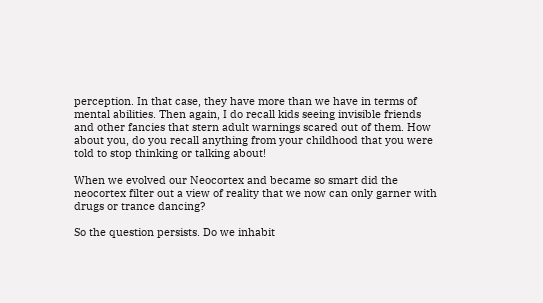perception. In that case, they have more than we have in terms of mental abilities. Then again, I do recall kids seeing invisible friends and other fancies that stern adult warnings scared out of them. How about you, do you recall anything from your childhood that you were told to stop thinking or talking about!

When we evolved our Neocortex and became so smart did the neocortex filter out a view of reality that we now can only garner with drugs or trance dancing?

So the question persists. Do we inhabit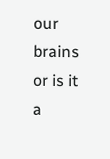our brains or is it a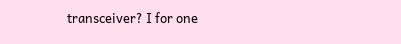transceiver? I for one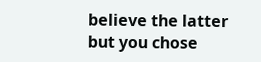believe the latter but you chose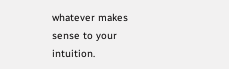whatever makes sense to your intuition.